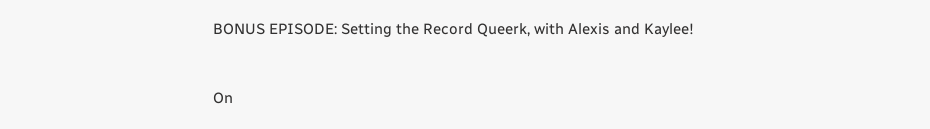BONUS EPISODE: Setting the Record Queerk, with Alexis and Kaylee!


On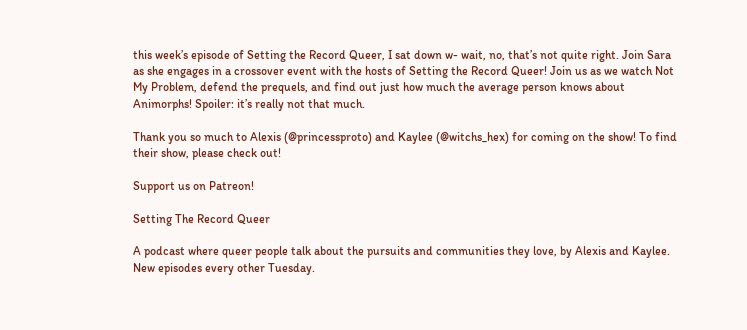this week’s episode of Setting the Record Queer, I sat down w- wait, no, that’s not quite right. Join Sara as she engages in a crossover event with the hosts of Setting the Record Queer! Join us as we watch Not My Problem, defend the prequels, and find out just how much the average person knows about Animorphs! Spoiler: it’s really not that much.

Thank you so much to Alexis (@princessproto) and Kaylee (@witchs_hex) for coming on the show! To find their show, please check out!

Support us on Patreon!

Setting The Record Queer

A podcast where queer people talk about the pursuits and communities they love, by Alexis and Kaylee. New episodes every other Tuesday.